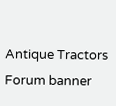Antique Tractors Forum banner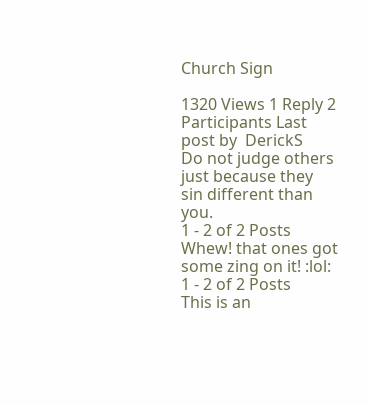Church Sign

1320 Views 1 Reply 2 Participants Last post by  DerickS
Do not judge others just because they sin different than you.
1 - 2 of 2 Posts
Whew! that ones got some zing on it! :lol:
1 - 2 of 2 Posts
This is an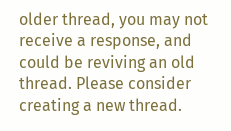older thread, you may not receive a response, and could be reviving an old thread. Please consider creating a new thread.